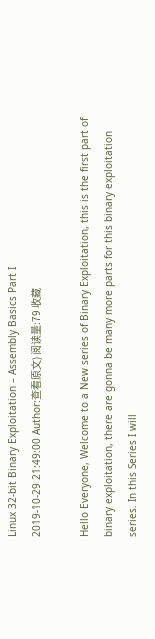Linux 32-bit Binary Exploitation – Assembly Basics Part I
2019-10-29 21:49:00 Author:查看原文) 阅读量:79 收藏

Hello Everyone, Welcome to a New series of Binary Exploitation, this is the first part of binary exploitation, there are gonna be many more parts for this binary exploitation series. In this Series I will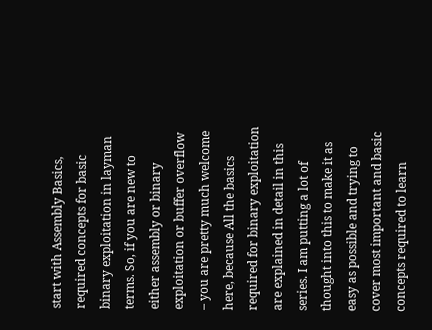start with Assembly Basics, required concepts for basic binary exploitation in layman terms. So, if you are new to either assembly or binary exploitation or buffer overflow – you are pretty much welcome here, because All the basics required for binary exploitation are explained in detail in this series. I am putting a lot of thought into this to make it as easy as possible and trying to cover most important and basic concepts required to learn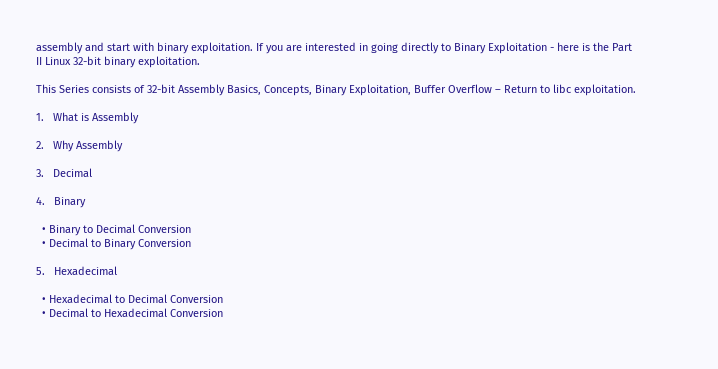assembly and start with binary exploitation. If you are interested in going directly to Binary Exploitation - here is the Part II Linux 32-bit binary exploitation.

This Series consists of 32-bit Assembly Basics, Concepts, Binary Exploitation, Buffer Overflow – Return to libc exploitation.

1.   What is Assembly

2.   Why Assembly

3.   Decimal

4.   Binary

  • Binary to Decimal Conversion
  • Decimal to Binary Conversion

5.   Hexadecimal

  • Hexadecimal to Decimal Conversion
  • Decimal to Hexadecimal Conversion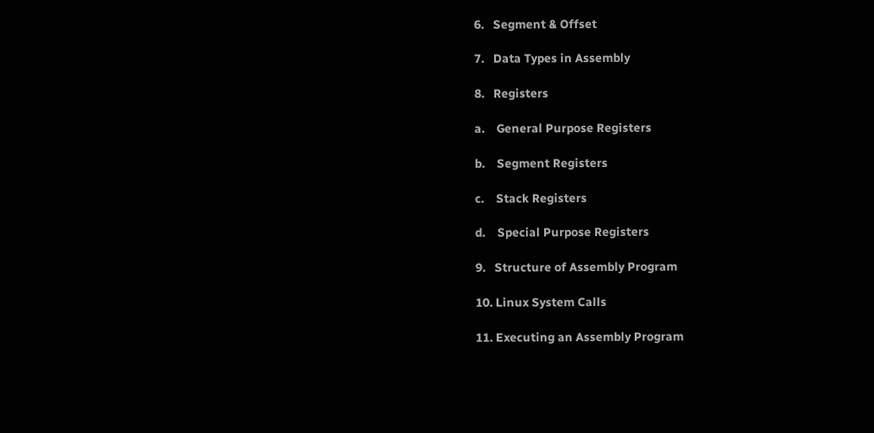6.   Segment & Offset

7.   Data Types in Assembly

8.   Registers

a.    General Purpose Registers

b.    Segment Registers

c.    Stack Registers

d.    Special Purpose Registers

9.   Structure of Assembly Program

10. Linux System Calls

11. Executing an Assembly Program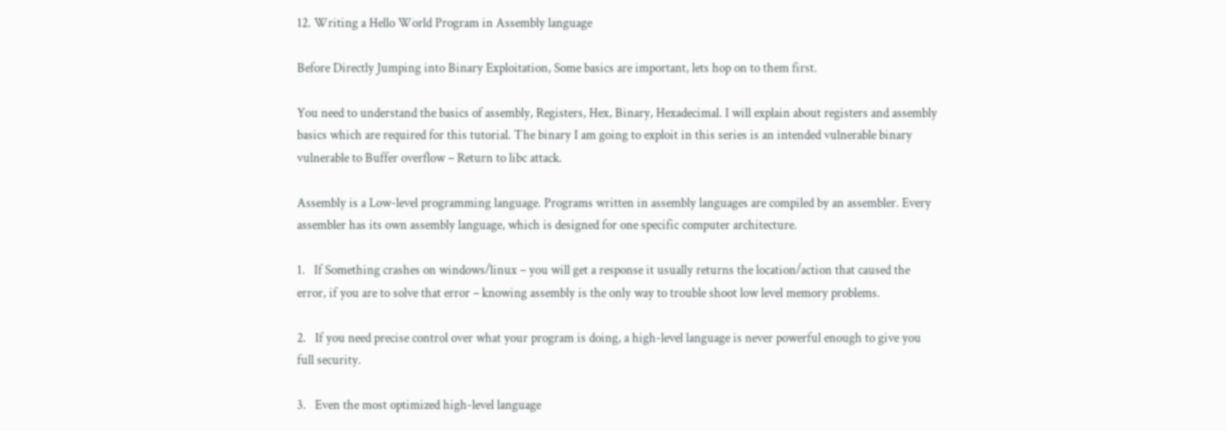12. Writing a Hello World Program in Assembly language

Before Directly Jumping into Binary Exploitation, Some basics are important, lets hop on to them first.

You need to understand the basics of assembly, Registers, Hex, Binary, Hexadecimal. I will explain about registers and assembly basics which are required for this tutorial. The binary I am going to exploit in this series is an intended vulnerable binary vulnerable to Buffer overflow – Return to libc attack.

Assembly is a Low-level programming language. Programs written in assembly languages are compiled by an assembler. Every assembler has its own assembly language, which is designed for one specific computer architecture.

1.   If Something crashes on windows/linux – you will get a response it usually returns the location/action that caused the error, if you are to solve that error – knowing assembly is the only way to trouble shoot low level memory problems.

2.   If you need precise control over what your program is doing, a high-level language is never powerful enough to give you full security.

3.   Even the most optimized high-level language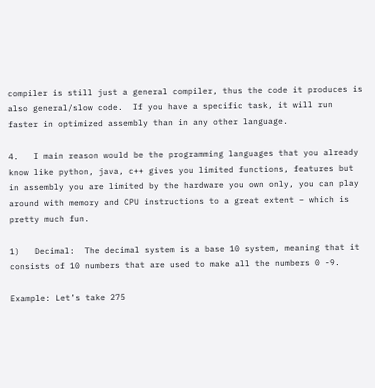compiler is still just a general compiler, thus the code it produces is also general/slow code.  If you have a specific task, it will run faster in optimized assembly than in any other language.

4.   I main reason would be the programming languages that you already know like python, java, c++ gives you limited functions, features but in assembly you are limited by the hardware you own only, you can play around with memory and CPU instructions to a great extent – which is pretty much fun.

1)   Decimal:  The decimal system is a base 10 system, meaning that it consists of 10 numbers that are used to make all the numbers 0 -9.

Example: Let’s take 275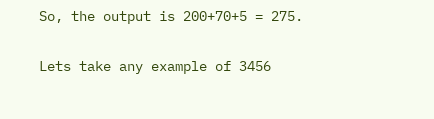So, the output is 200+70+5 = 275.

Lets take any example of 3456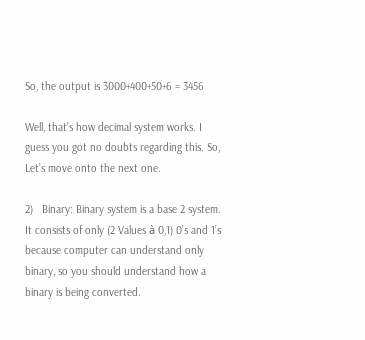So, the output is 3000+400+50+6 = 3456

Well, that’s how decimal system works. I guess you got no doubts regarding this. So, Let’s move onto the next one.

2)   Binary: Binary system is a base 2 system. It consists of only (2 Values à 0,1) 0’s and 1’s because computer can understand only binary, so you should understand how a binary is being converted.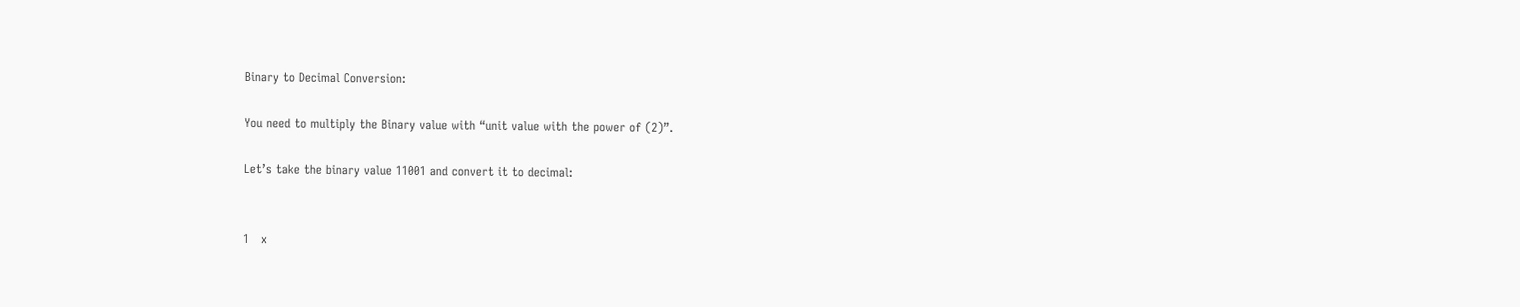Binary to Decimal Conversion:

You need to multiply the Binary value with “unit value with the power of (2)”.

Let’s take the binary value 11001 and convert it to decimal:


1   x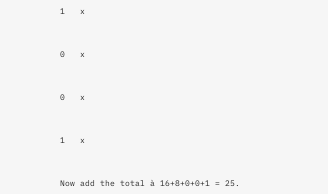1   x



0   x



0   x



1   x



Now add the total à 16+8+0+0+1 = 25.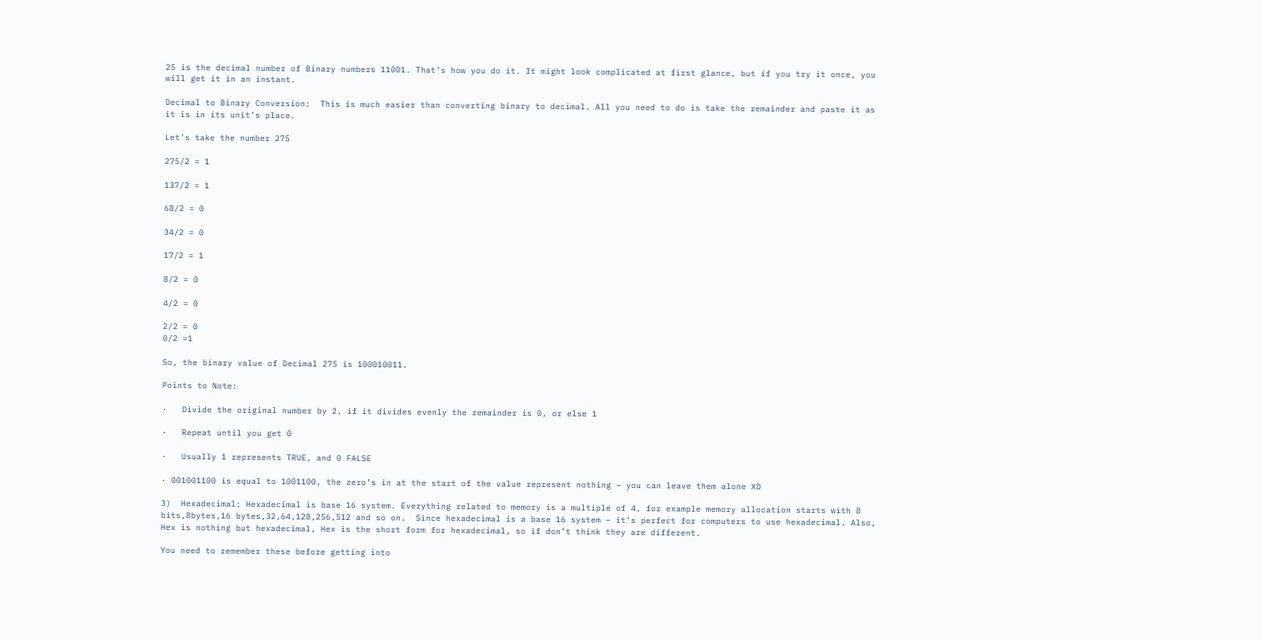25 is the decimal number of Binary numbers 11001. That’s how you do it. It might look complicated at first glance, but if you try it once, you will get it in an instant.

Decimal to Binary Conversion:  This is much easier than converting binary to decimal. All you need to do is take the remainder and paste it as it is in its unit’s place.

Let’s take the number 275

275/2 = 1

137/2 = 1

68/2 = 0

34/2 = 0

17/2 = 1

8/2 = 0

4/2 = 0

2/2 = 0
0/2 =1

So, the binary value of Decimal 275 is 100010011.

Points to Note:

·   Divide the original number by 2, if it divides evenly the remainder is 0, or else 1

·   Repeat until you get 0

·   Usually 1 represents TRUE, and 0 FALSE

· 001001100 is equal to 1001100, the zero’s in at the start of the value represent nothing – you can leave them alone XD

3)  Hexadecimal: Hexadecimal is base 16 system. Everything related to memory is a multiple of 4, for example memory allocation starts with 8 bits,8bytes,16 bytes,32,64,128,256,512 and so on.  Since hexadecimal is a base 16 system – it’s perfect for computers to use hexadecimal. Also, Hex is nothing but hexadecimal, Hex is the short form for hexadecimal, so if don’t think they are different.

You need to remember these before getting into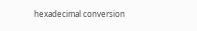hexadecimal conversion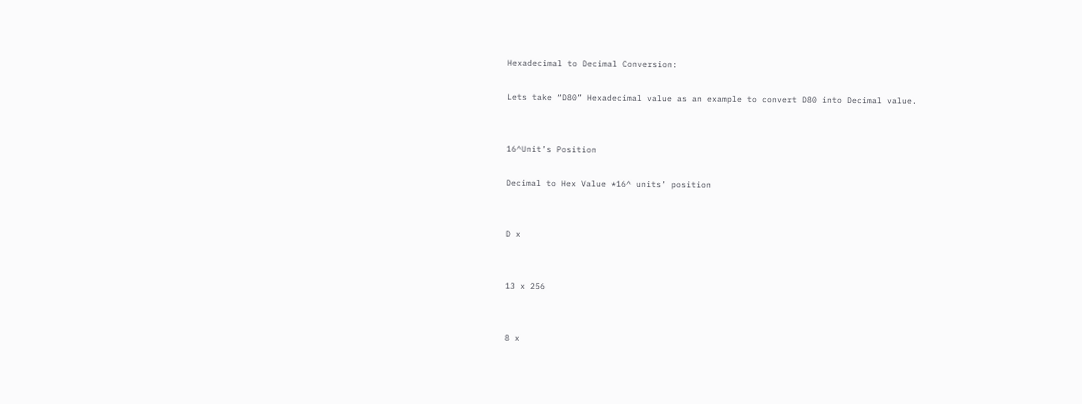Hexadecimal to Decimal Conversion:

Lets take “D80” Hexadecimal value as an example to convert D80 into Decimal value.


16^Unit’s Position

Decimal to Hex Value *16^ units’ position


D x


13 x 256


8 x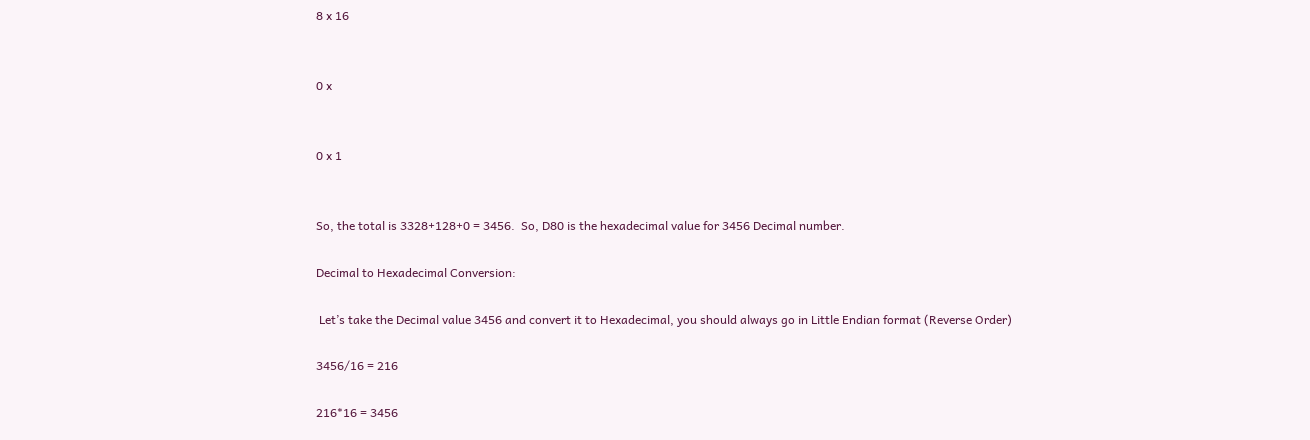8 x 16


0 x


0 x 1


So, the total is 3328+128+0 = 3456.  So, D80 is the hexadecimal value for 3456 Decimal number.

Decimal to Hexadecimal Conversion:

 Let’s take the Decimal value 3456 and convert it to Hexadecimal, you should always go in Little Endian format (Reverse Order)

3456/16 = 216

216*16 = 3456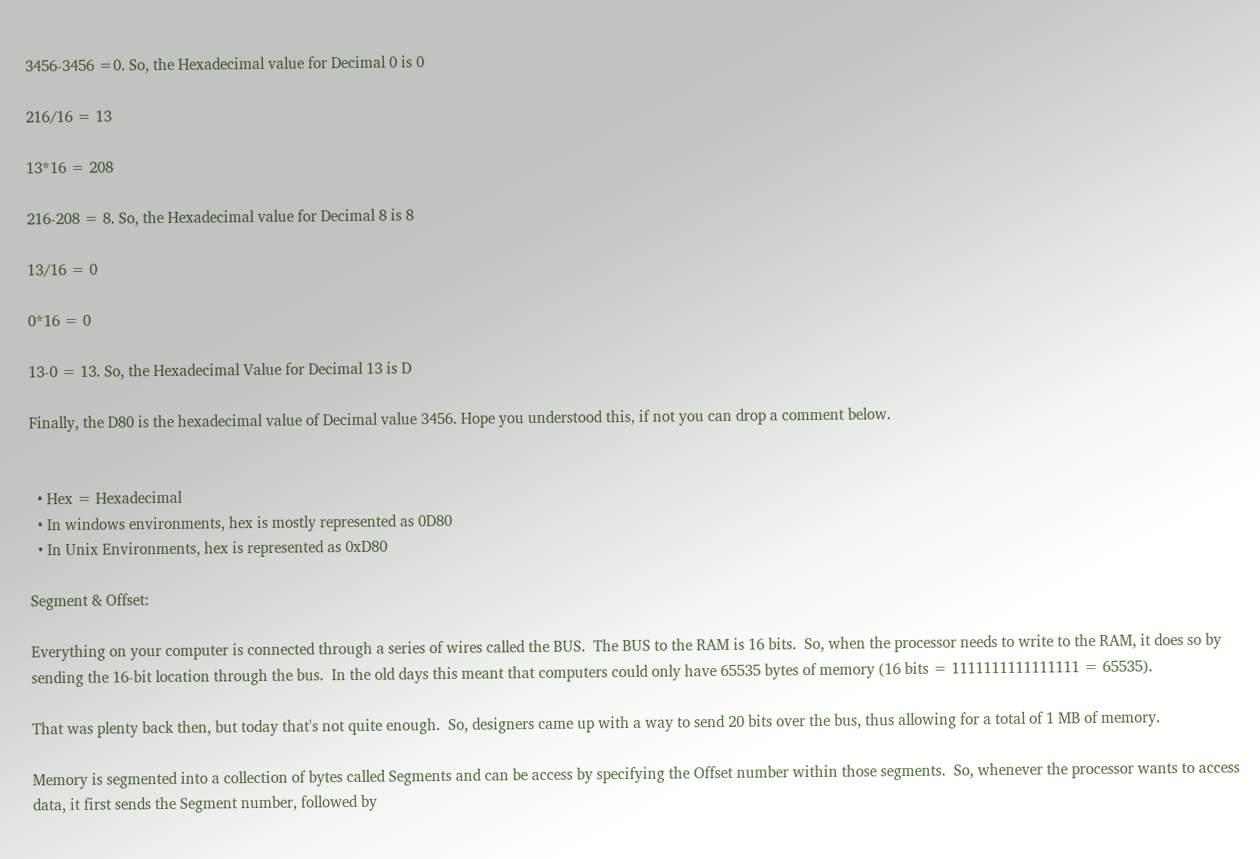3456-3456 =0. So, the Hexadecimal value for Decimal 0 is 0

216/16 = 13

13*16 = 208

216-208 = 8. So, the Hexadecimal value for Decimal 8 is 8

13/16 = 0

0*16 = 0

13-0 = 13. So, the Hexadecimal Value for Decimal 13 is D

Finally, the D80 is the hexadecimal value of Decimal value 3456. Hope you understood this, if not you can drop a comment below.


  • Hex = Hexadecimal
  • In windows environments, hex is mostly represented as 0D80
  • In Unix Environments, hex is represented as 0xD80

Segment & Offset:

Everything on your computer is connected through a series of wires called the BUS.  The BUS to the RAM is 16 bits.  So, when the processor needs to write to the RAM, it does so by sending the 16-bit location through the bus.  In the old days this meant that computers could only have 65535 bytes of memory (16 bits = 1111111111111111 = 65535).

That was plenty back then, but today that's not quite enough.  So, designers came up with a way to send 20 bits over the bus, thus allowing for a total of 1 MB of memory.

Memory is segmented into a collection of bytes called Segments and can be access by specifying the Offset number within those segments.  So, whenever the processor wants to access data, it first sends the Segment number, followed by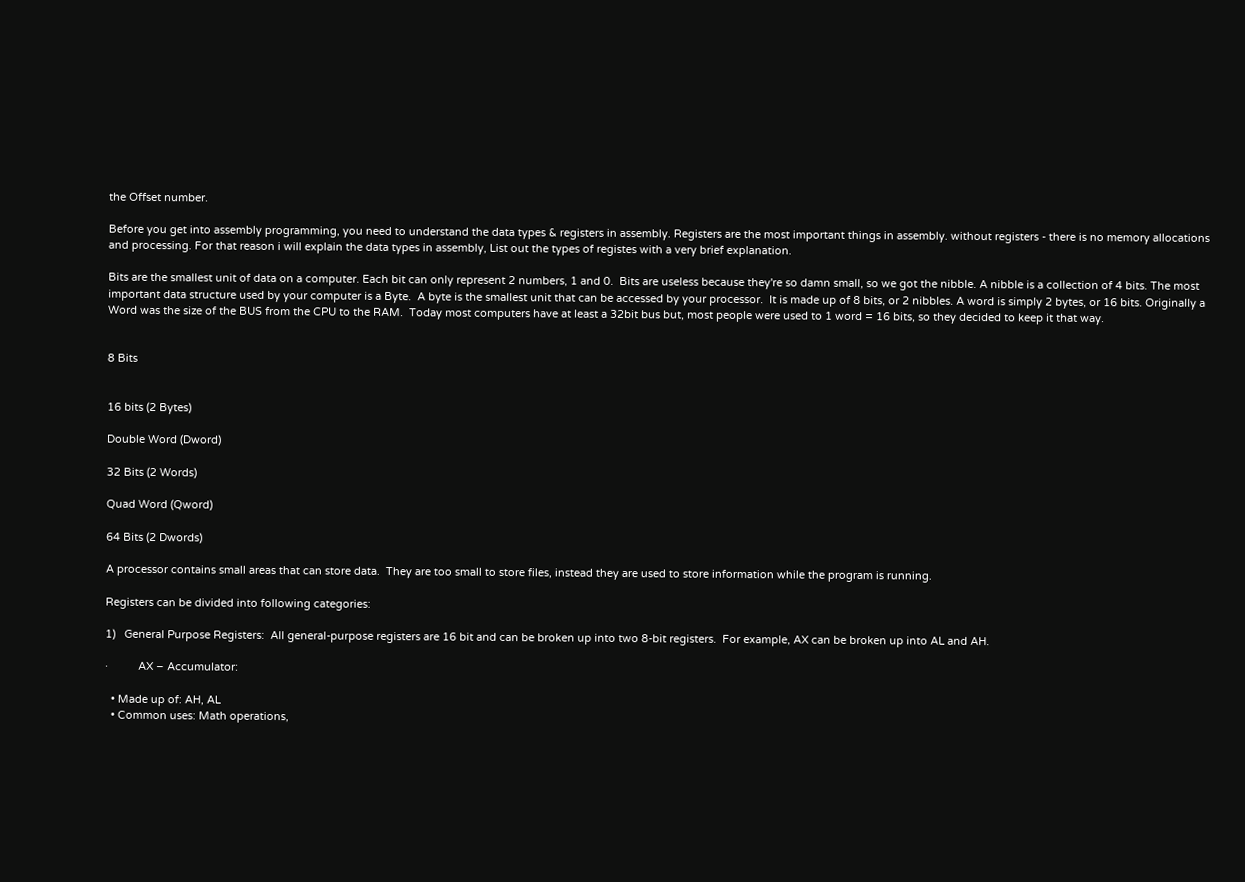the Offset number.

Before you get into assembly programming, you need to understand the data types & registers in assembly. Registers are the most important things in assembly. without registers - there is no memory allocations and processing. For that reason i will explain the data types in assembly, List out the types of registes with a very brief explanation.

Bits are the smallest unit of data on a computer. Each bit can only represent 2 numbers, 1 and 0.  Bits are useless because they're so damn small, so we got the nibble. A nibble is a collection of 4 bits. The most important data structure used by your computer is a Byte.  A byte is the smallest unit that can be accessed by your processor.  It is made up of 8 bits, or 2 nibbles. A word is simply 2 bytes, or 16 bits. Originally a Word was the size of the BUS from the CPU to the RAM.  Today most computers have at least a 32bit bus but, most people were used to 1 word = 16 bits, so they decided to keep it that way.


8 Bits


16 bits (2 Bytes)

Double Word (Dword)

32 Bits (2 Words)

Quad Word (Qword)

64 Bits (2 Dwords)

A processor contains small areas that can store data.  They are too small to store files, instead they are used to store information while the program is running.

Registers can be divided into following categories:

1)   General Purpose Registers:  All general-purpose registers are 16 bit and can be broken up into two 8-bit registers.  For example, AX can be broken up into AL and AH.

·          AX – Accumulator:

  • Made up of: AH, AL
  • Common uses: Math operations,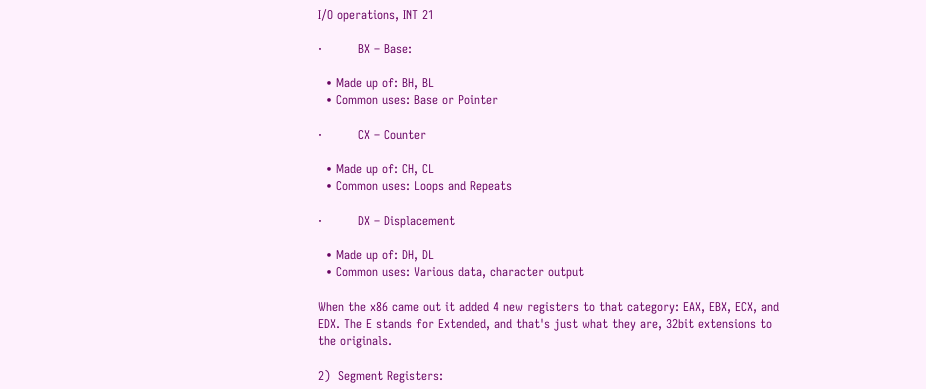I/O operations, INT 21

·         BX – Base:

  • Made up of: BH, BL
  • Common uses: Base or Pointer

·         CX – Counter

  • Made up of: CH, CL
  • Common uses: Loops and Repeats

·         DX – Displacement

  • Made up of: DH, DL
  • Common uses: Various data, character output

When the x86 came out it added 4 new registers to that category: EAX, EBX, ECX, and EDX. The E stands for Extended, and that's just what they are, 32bit extensions to the originals.

2)  Segment Registers: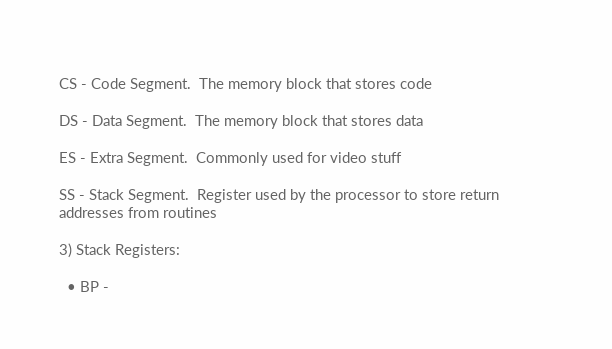CS - Code Segment.  The memory block that stores code

DS - Data Segment.  The memory block that stores data

ES - Extra Segment.  Commonly used for video stuff

SS - Stack Segment.  Register used by the processor to store return addresses from routines

3) Stack Registers:

  • BP -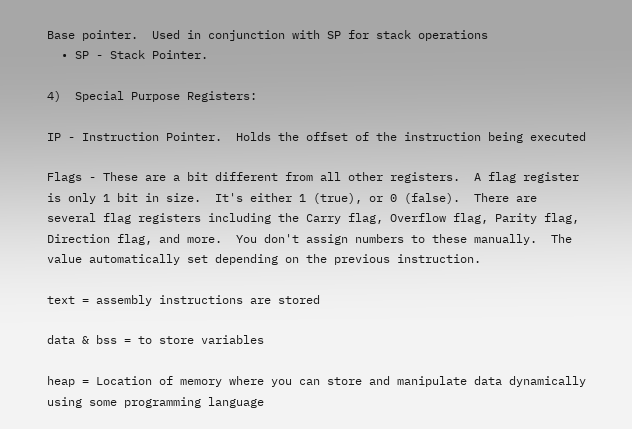Base pointer.  Used in conjunction with SP for stack operations
  • SP - Stack Pointer.

4)  Special Purpose Registers:

IP - Instruction Pointer.  Holds the offset of the instruction being executed

Flags - These are a bit different from all other registers.  A flag register is only 1 bit in size.  It's either 1 (true), or 0 (false).  There are several flag registers including the Carry flag, Overflow flag, Parity flag, Direction flag, and more.  You don't assign numbers to these manually.  The value automatically set depending on the previous instruction.

text = assembly instructions are stored

data & bss = to store variables

heap = Location of memory where you can store and manipulate data dynamically using some programming language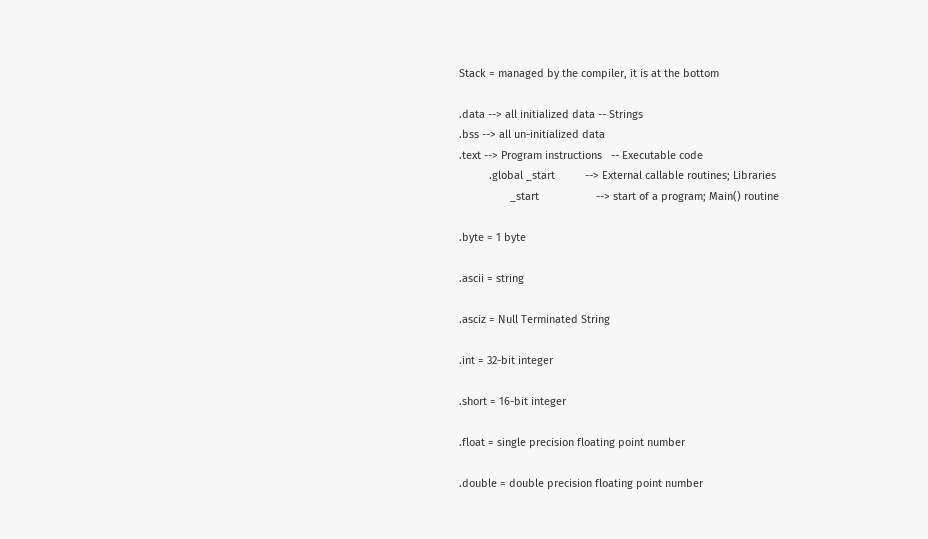Stack = managed by the compiler, it is at the bottom

.data --> all initialized data -- Strings
.bss --> all un-initialized data
.text --> Program instructions   -- Executable code
          .global _start          --> External callable routines; Libraries
                 _start                   --> start of a program; Main() routine

.byte = 1 byte

.ascii = string

.asciz = Null Terminated String

.int = 32-bit integer

.short = 16-bit integer

.float = single precision floating point number

.double = double precision floating point number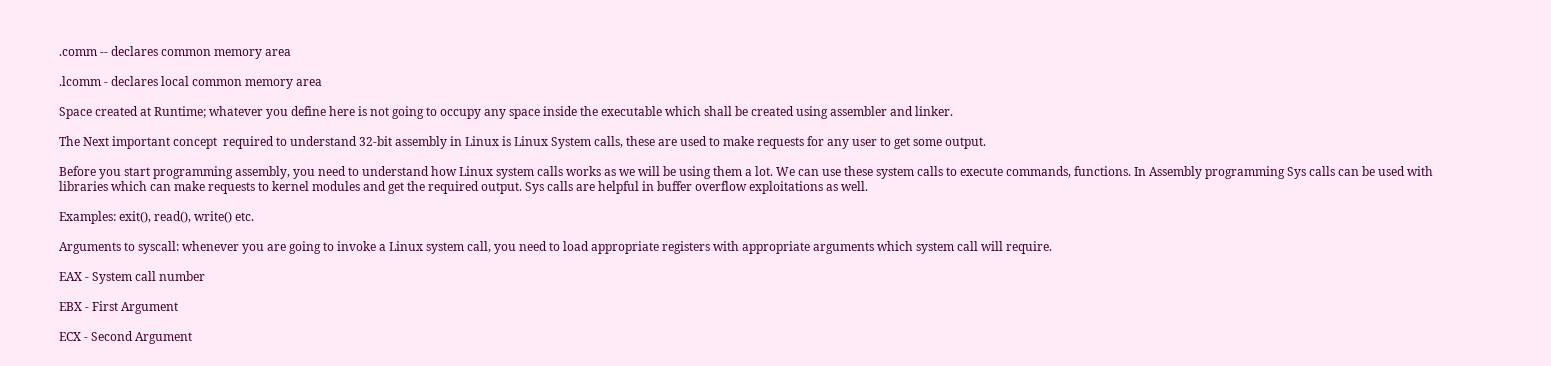.comm -- declares common memory area

.lcomm - declares local common memory area

Space created at Runtime; whatever you define here is not going to occupy any space inside the executable which shall be created using assembler and linker.

The Next important concept  required to understand 32-bit assembly in Linux is Linux System calls, these are used to make requests for any user to get some output.

Before you start programming assembly, you need to understand how Linux system calls works as we will be using them a lot. We can use these system calls to execute commands, functions. In Assembly programming Sys calls can be used with libraries which can make requests to kernel modules and get the required output. Sys calls are helpful in buffer overflow exploitations as well.

Examples: exit(), read(), write() etc.

Arguments to syscall: whenever you are going to invoke a Linux system call, you need to load appropriate registers with appropriate arguments which system call will require.

EAX - System call number

EBX - First Argument

ECX - Second Argument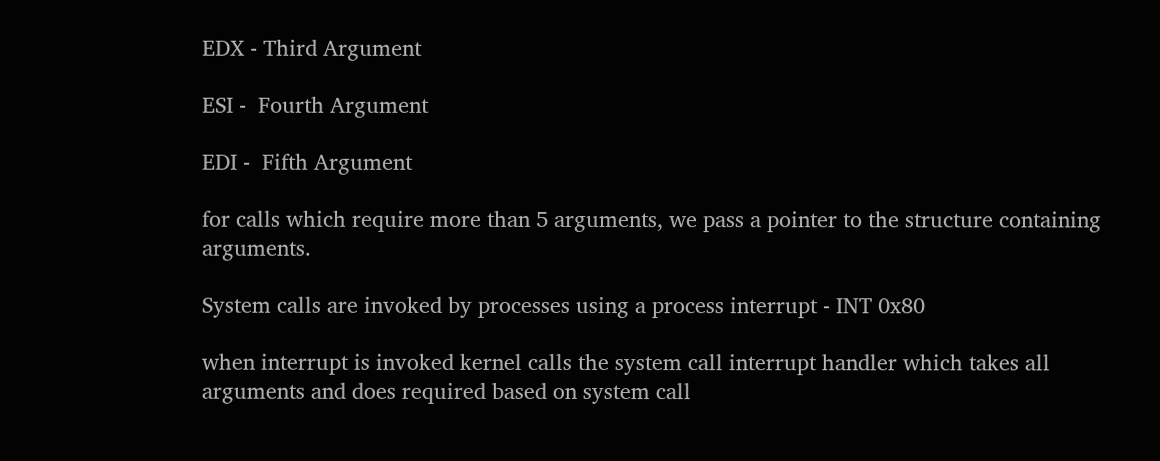EDX - Third Argument

ESI -  Fourth Argument

EDI -  Fifth Argument

for calls which require more than 5 arguments, we pass a pointer to the structure containing arguments.

System calls are invoked by processes using a process interrupt - INT 0x80

when interrupt is invoked kernel calls the system call interrupt handler which takes all arguments and does required based on system call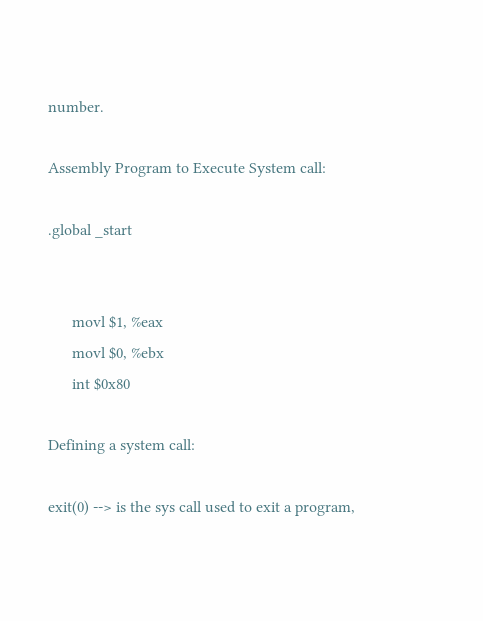number.

Assembly Program to Execute System call:

.global _start


      movl $1, %eax
      movl $0, %ebx
      int $0x80

Defining a system call:

exit(0) --> is the sys call used to exit a program,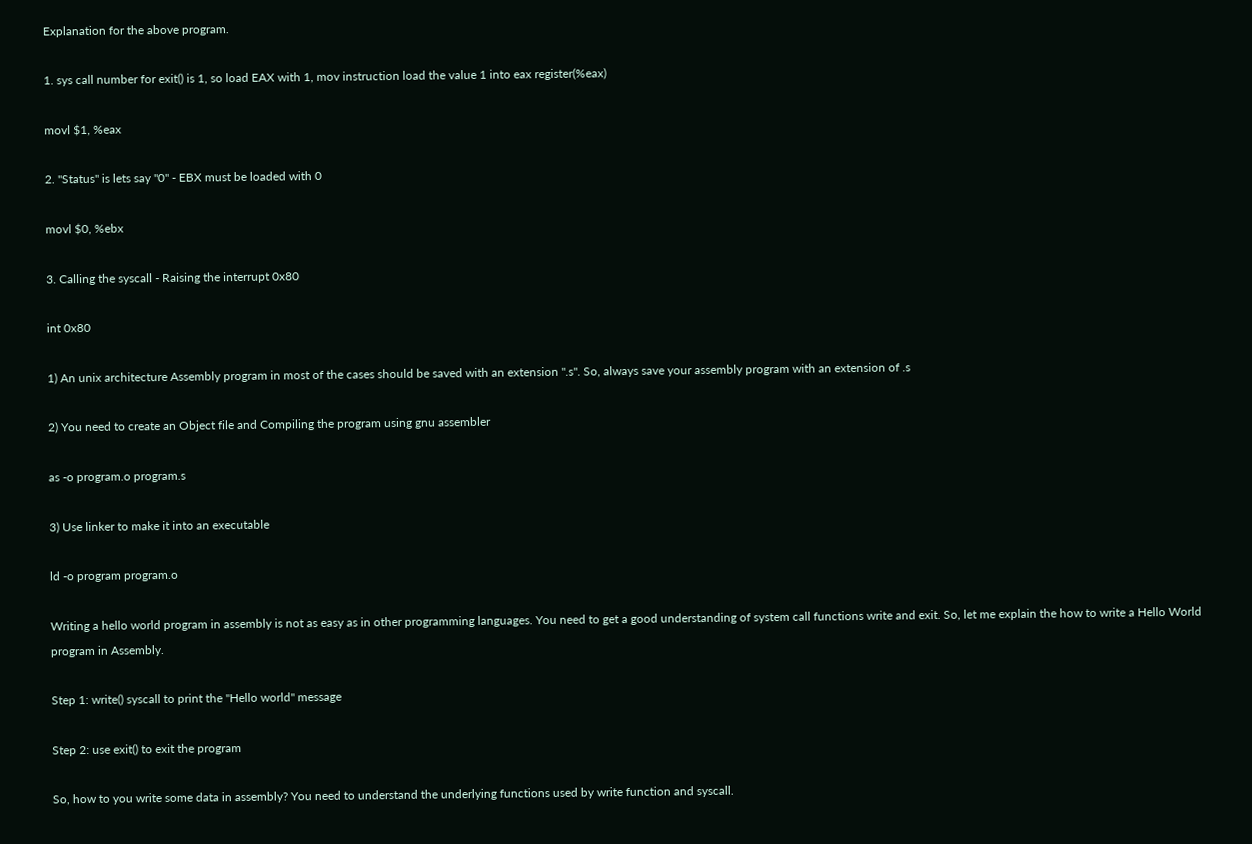Explanation for the above program.

1. sys call number for exit() is 1, so load EAX with 1, mov instruction load the value 1 into eax register(%eax)

movl $1, %eax

2. "Status" is lets say "0" - EBX must be loaded with 0

movl $0, %ebx

3. Calling the syscall - Raising the interrupt 0x80

int 0x80

1) An unix architecture Assembly program in most of the cases should be saved with an extension ".s". So, always save your assembly program with an extension of .s

2) You need to create an Object file and Compiling the program using gnu assembler

as -o program.o program.s

3) Use linker to make it into an executable

ld -o program program.o

Writing a hello world program in assembly is not as easy as in other programming languages. You need to get a good understanding of system call functions write and exit. So, let me explain the how to write a Hello World program in Assembly.

Step 1: write() syscall to print the "Hello world" message

Step 2: use exit() to exit the program

So, how to you write some data in assembly? You need to understand the underlying functions used by write function and syscall.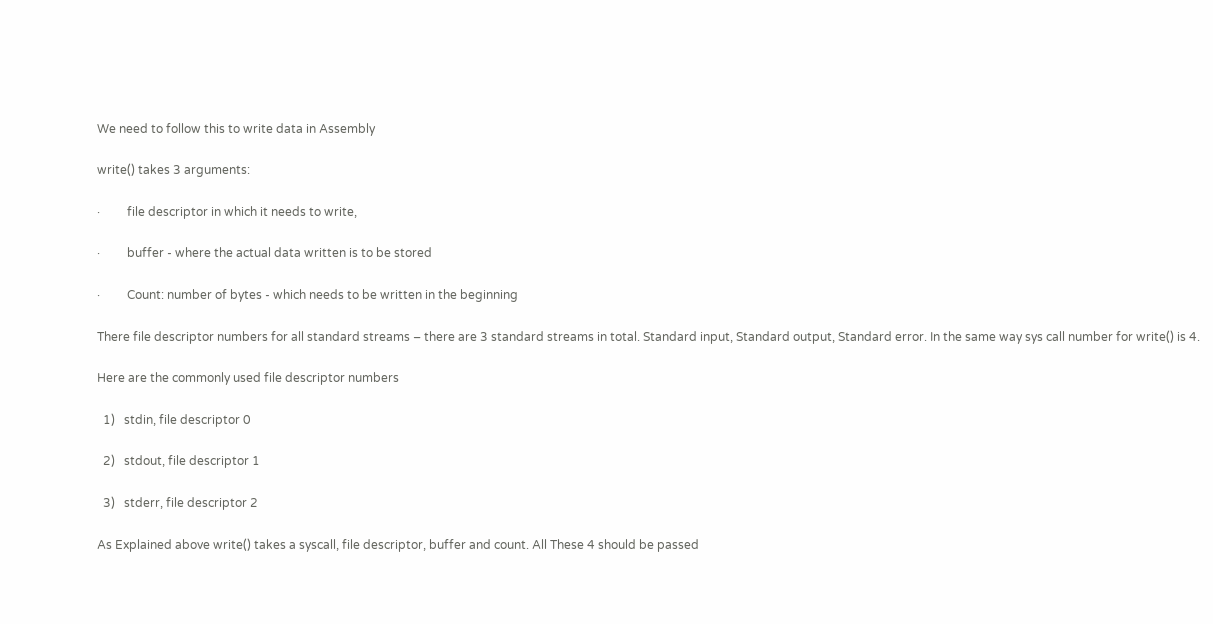We need to follow this to write data in Assembly

write() takes 3 arguments:

·         file descriptor in which it needs to write,

·         buffer - where the actual data written is to be stored

·         Count: number of bytes - which needs to be written in the beginning

There file descriptor numbers for all standard streams – there are 3 standard streams in total. Standard input, Standard output, Standard error. In the same way sys call number for write() is 4.

Here are the commonly used file descriptor numbers

  1)   stdin, file descriptor 0

  2)   stdout, file descriptor 1

  3)   stderr, file descriptor 2

As Explained above write() takes a syscall, file descriptor, buffer and count. All These 4 should be passed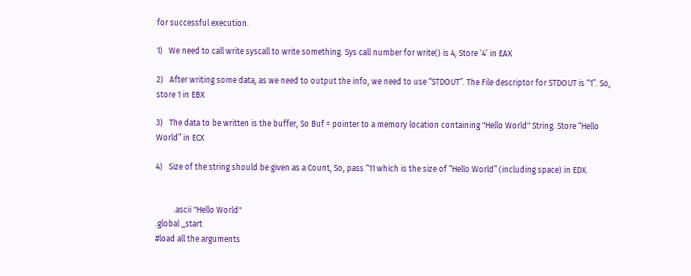for successful execution.

1)   We need to call write syscall to write something. Sys call number for write() is 4, Store ‘4’ in EAX

2)   After writing some data, as we need to output the info, we need to use “STDOUT”. The File descriptor for STDOUT is “1”. So, store 1 in EBX

3)   The data to be written is the buffer, So Buf = pointer to a memory location containing "Hello World" String. Store “Hello World” in ECX

4)   Size of the string should be given as a Count, So, pass “11 which is the size of “Hello World” (including space) in EDX.


         .ascii "Hello World"
.global _start
#load all the arguments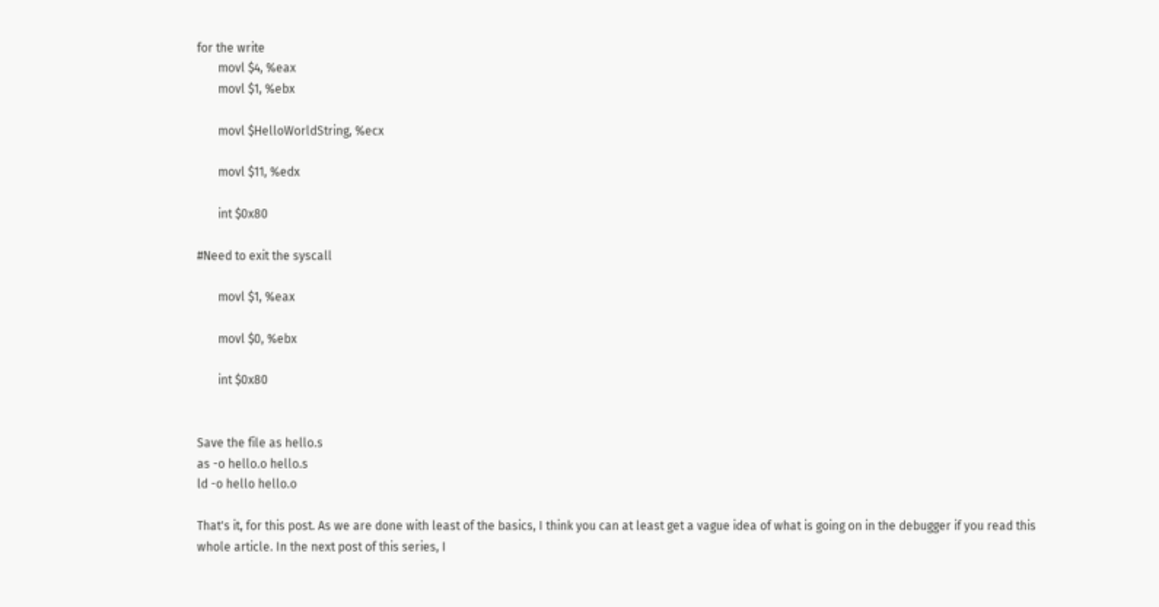for the write
       movl $4, %eax
       movl $1, %ebx

       movl $HelloWorldString, %ecx

       movl $11, %edx

       int $0x80

#Need to exit the syscall

       movl $1, %eax

       movl $0, %ebx

       int $0x80


Save the file as hello.s
as -o hello.o hello.s
ld -o hello hello.o

That's it, for this post. As we are done with least of the basics, I think you can at least get a vague idea of what is going on in the debugger if you read this whole article. In the next post of this series, I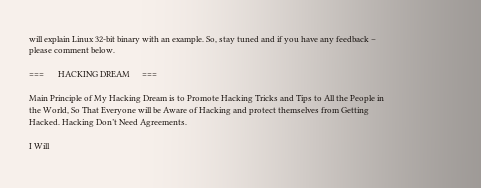will explain Linux 32-bit binary with an example. So, stay tuned and if you have any feedback – please comment below.

===       HACKING DREAM      ===

Main Principle of My Hacking Dream is to Promote Hacking Tricks and Tips to All the People in the World, So That Everyone will be Aware of Hacking and protect themselves from Getting Hacked. Hacking Don’t Need Agreements.

I Will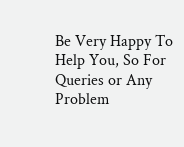Be Very Happy To Help You, So For Queries or Any Problem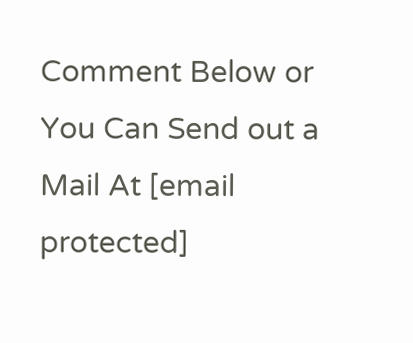Comment Below or You Can Send out a Mail At [email protected]